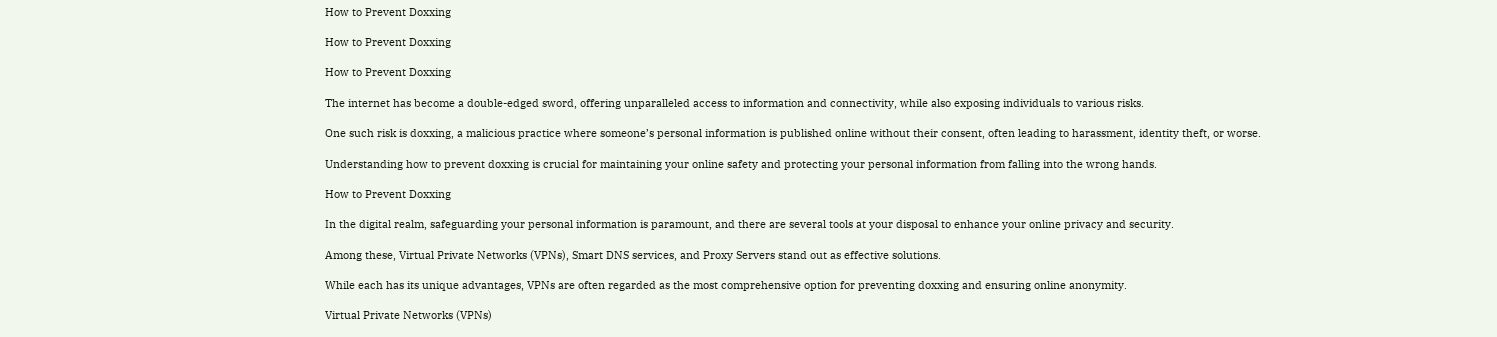How to Prevent Doxxing

How to Prevent Doxxing

How to Prevent Doxxing

The internet has become a double-edged sword, offering unparalleled access to information and connectivity, while also exposing individuals to various risks.

One such risk is doxxing, a malicious practice where someone’s personal information is published online without their consent, often leading to harassment, identity theft, or worse.

Understanding how to prevent doxxing is crucial for maintaining your online safety and protecting your personal information from falling into the wrong hands.

How to Prevent Doxxing

In the digital realm, safeguarding your personal information is paramount, and there are several tools at your disposal to enhance your online privacy and security.

Among these, Virtual Private Networks (VPNs), Smart DNS services, and Proxy Servers stand out as effective solutions.

While each has its unique advantages, VPNs are often regarded as the most comprehensive option for preventing doxxing and ensuring online anonymity.

Virtual Private Networks (VPNs)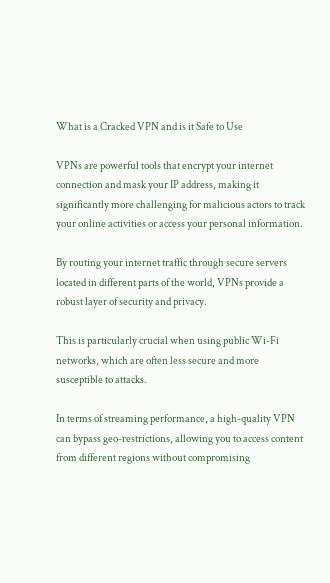What is a Cracked VPN and is it Safe to Use

VPNs are powerful tools that encrypt your internet connection and mask your IP address, making it significantly more challenging for malicious actors to track your online activities or access your personal information.

By routing your internet traffic through secure servers located in different parts of the world, VPNs provide a robust layer of security and privacy.

This is particularly crucial when using public Wi-Fi networks, which are often less secure and more susceptible to attacks.

In terms of streaming performance, a high-quality VPN can bypass geo-restrictions, allowing you to access content from different regions without compromising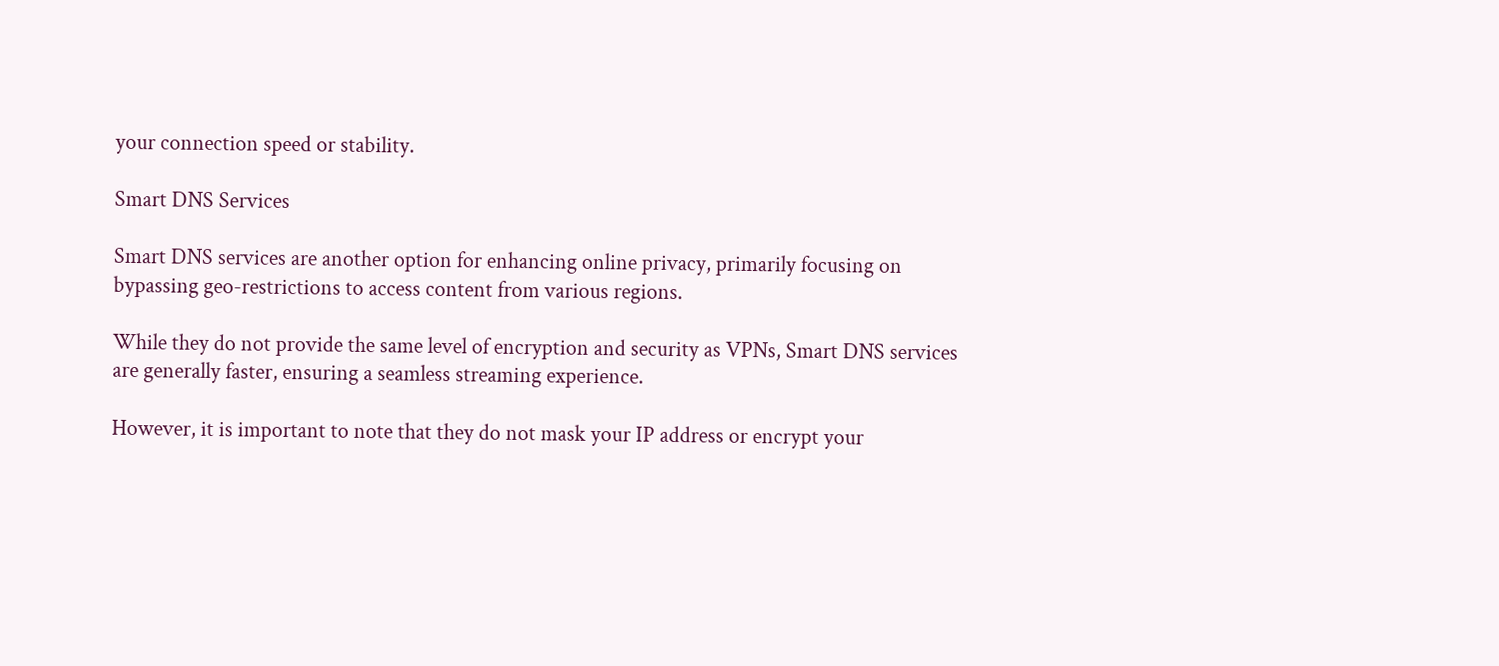your connection speed or stability.

Smart DNS Services

Smart DNS services are another option for enhancing online privacy, primarily focusing on bypassing geo-restrictions to access content from various regions.

While they do not provide the same level of encryption and security as VPNs, Smart DNS services are generally faster, ensuring a seamless streaming experience.

However, it is important to note that they do not mask your IP address or encrypt your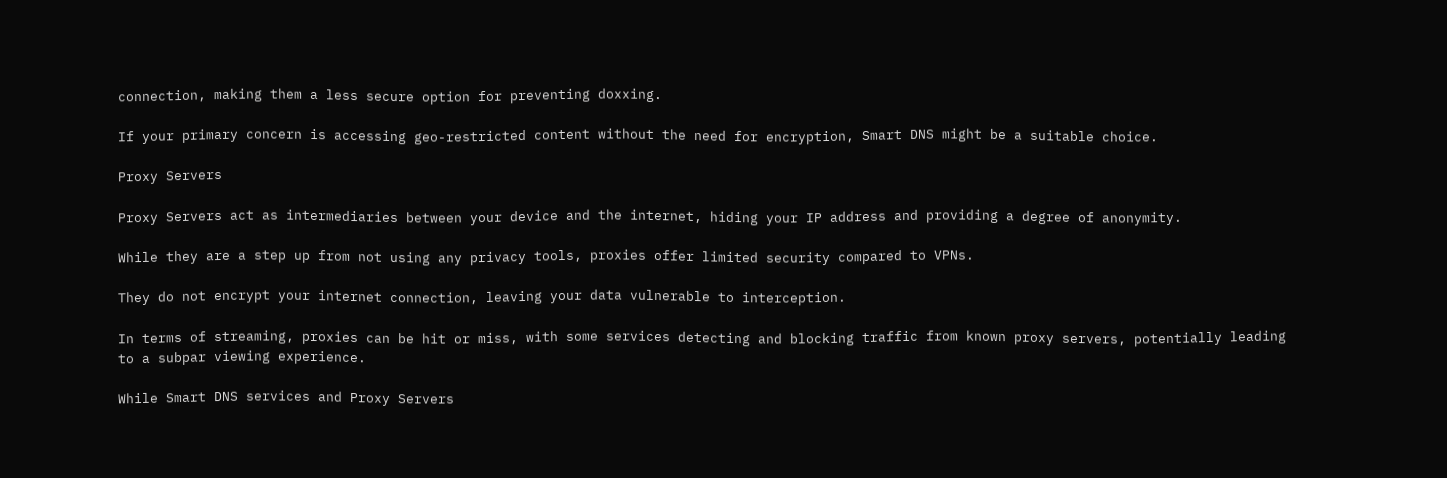connection, making them a less secure option for preventing doxxing.

If your primary concern is accessing geo-restricted content without the need for encryption, Smart DNS might be a suitable choice.

Proxy Servers

Proxy Servers act as intermediaries between your device and the internet, hiding your IP address and providing a degree of anonymity.

While they are a step up from not using any privacy tools, proxies offer limited security compared to VPNs.

They do not encrypt your internet connection, leaving your data vulnerable to interception.

In terms of streaming, proxies can be hit or miss, with some services detecting and blocking traffic from known proxy servers, potentially leading to a subpar viewing experience.

While Smart DNS services and Proxy Servers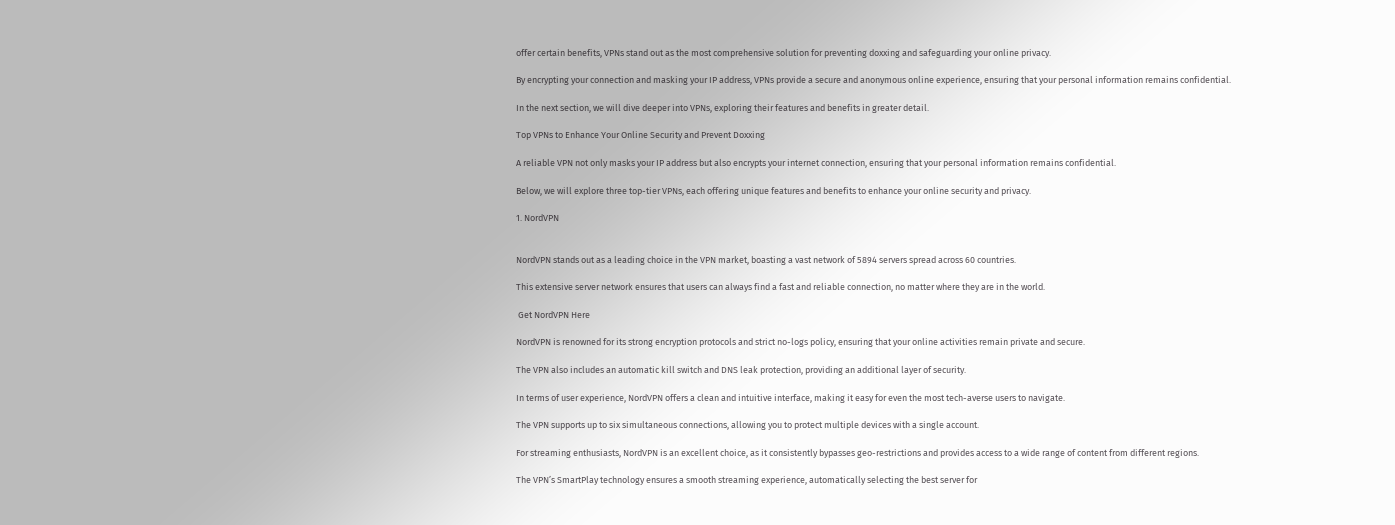offer certain benefits, VPNs stand out as the most comprehensive solution for preventing doxxing and safeguarding your online privacy.

By encrypting your connection and masking your IP address, VPNs provide a secure and anonymous online experience, ensuring that your personal information remains confidential.

In the next section, we will dive deeper into VPNs, exploring their features and benefits in greater detail.

Top VPNs to Enhance Your Online Security and Prevent Doxxing

A reliable VPN not only masks your IP address but also encrypts your internet connection, ensuring that your personal information remains confidential.

Below, we will explore three top-tier VPNs, each offering unique features and benefits to enhance your online security and privacy.

1. NordVPN


NordVPN stands out as a leading choice in the VPN market, boasting a vast network of 5894 servers spread across 60 countries.

This extensive server network ensures that users can always find a fast and reliable connection, no matter where they are in the world.

 Get NordVPN Here

NordVPN is renowned for its strong encryption protocols and strict no-logs policy, ensuring that your online activities remain private and secure.

The VPN also includes an automatic kill switch and DNS leak protection, providing an additional layer of security.

In terms of user experience, NordVPN offers a clean and intuitive interface, making it easy for even the most tech-averse users to navigate.

The VPN supports up to six simultaneous connections, allowing you to protect multiple devices with a single account.

For streaming enthusiasts, NordVPN is an excellent choice, as it consistently bypasses geo-restrictions and provides access to a wide range of content from different regions.

The VPN’s SmartPlay technology ensures a smooth streaming experience, automatically selecting the best server for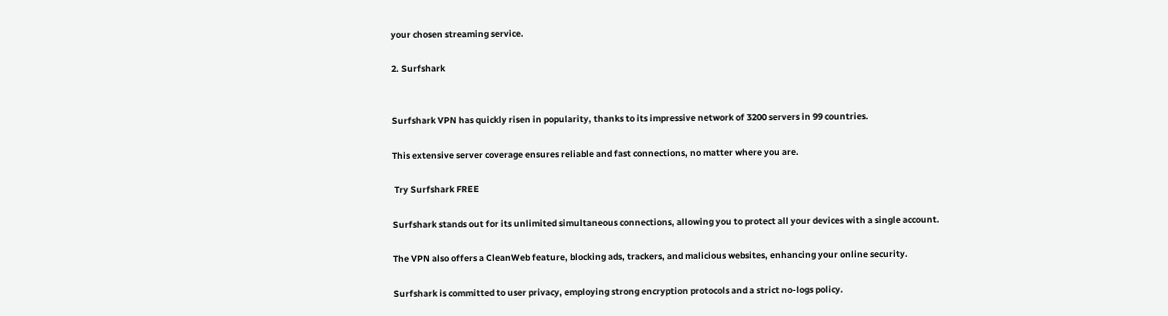your chosen streaming service.

2. Surfshark


Surfshark VPN has quickly risen in popularity, thanks to its impressive network of 3200 servers in 99 countries.

This extensive server coverage ensures reliable and fast connections, no matter where you are.

 Try Surfshark FREE

Surfshark stands out for its unlimited simultaneous connections, allowing you to protect all your devices with a single account.

The VPN also offers a CleanWeb feature, blocking ads, trackers, and malicious websites, enhancing your online security.

Surfshark is committed to user privacy, employing strong encryption protocols and a strict no-logs policy.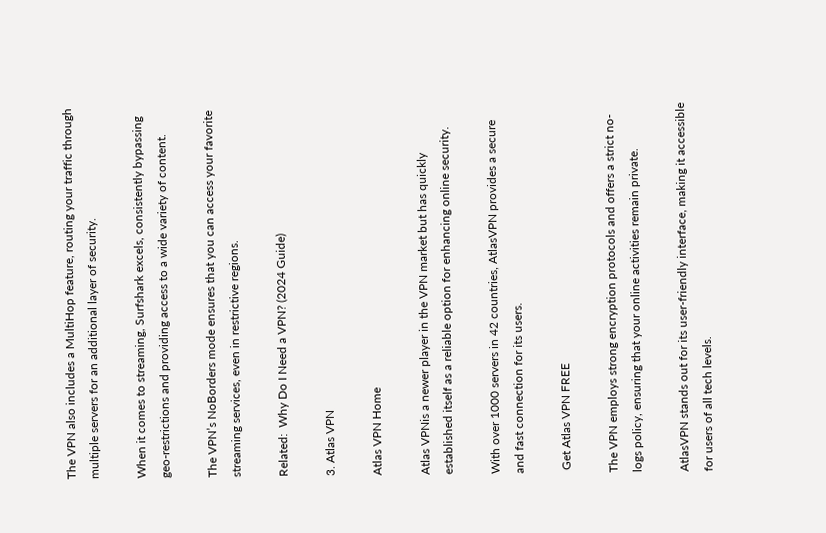The VPN also includes a MultiHop feature, routing your traffic through multiple servers for an additional layer of security.

When it comes to streaming, Surfshark excels, consistently bypassing geo-restrictions and providing access to a wide variety of content.

The VPN’s NoBorders mode ensures that you can access your favorite streaming services, even in restrictive regions.

Related:  Why Do I Need a VPN? (2024 Guide)

3. Atlas VPN

Atlas VPN Home

Atlas VPNis a newer player in the VPN market but has quickly established itself as a reliable option for enhancing online security.

With over 1000 servers in 42 countries, AtlasVPN provides a secure and fast connection for its users.

 Get Atlas VPN FREE

The VPN employs strong encryption protocols and offers a strict no-logs policy, ensuring that your online activities remain private.

AtlasVPN stands out for its user-friendly interface, making it accessible for users of all tech levels.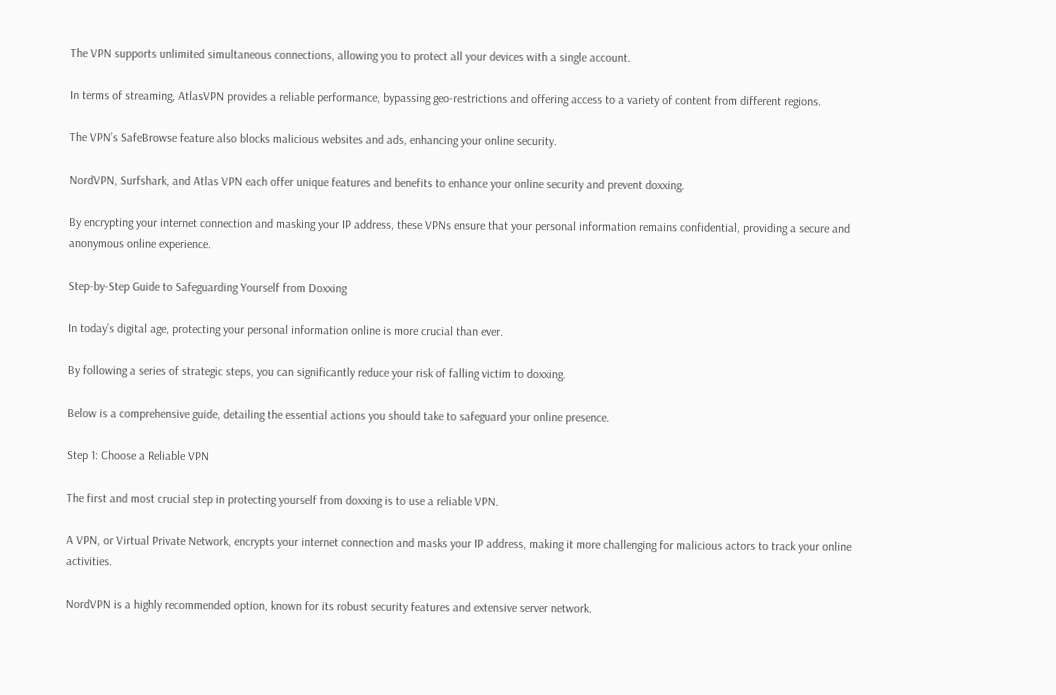The VPN supports unlimited simultaneous connections, allowing you to protect all your devices with a single account.

In terms of streaming, AtlasVPN provides a reliable performance, bypassing geo-restrictions and offering access to a variety of content from different regions.

The VPN’s SafeBrowse feature also blocks malicious websites and ads, enhancing your online security.

NordVPN, Surfshark, and Atlas VPN each offer unique features and benefits to enhance your online security and prevent doxxing.

By encrypting your internet connection and masking your IP address, these VPNs ensure that your personal information remains confidential, providing a secure and anonymous online experience.

Step-by-Step Guide to Safeguarding Yourself from Doxxing

In today’s digital age, protecting your personal information online is more crucial than ever.

By following a series of strategic steps, you can significantly reduce your risk of falling victim to doxxing.

Below is a comprehensive guide, detailing the essential actions you should take to safeguard your online presence.

Step 1: Choose a Reliable VPN

The first and most crucial step in protecting yourself from doxxing is to use a reliable VPN.

A VPN, or Virtual Private Network, encrypts your internet connection and masks your IP address, making it more challenging for malicious actors to track your online activities.

NordVPN is a highly recommended option, known for its robust security features and extensive server network.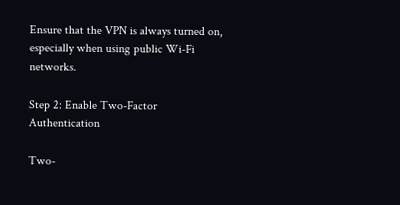Ensure that the VPN is always turned on, especially when using public Wi-Fi networks.

Step 2: Enable Two-Factor Authentication

Two-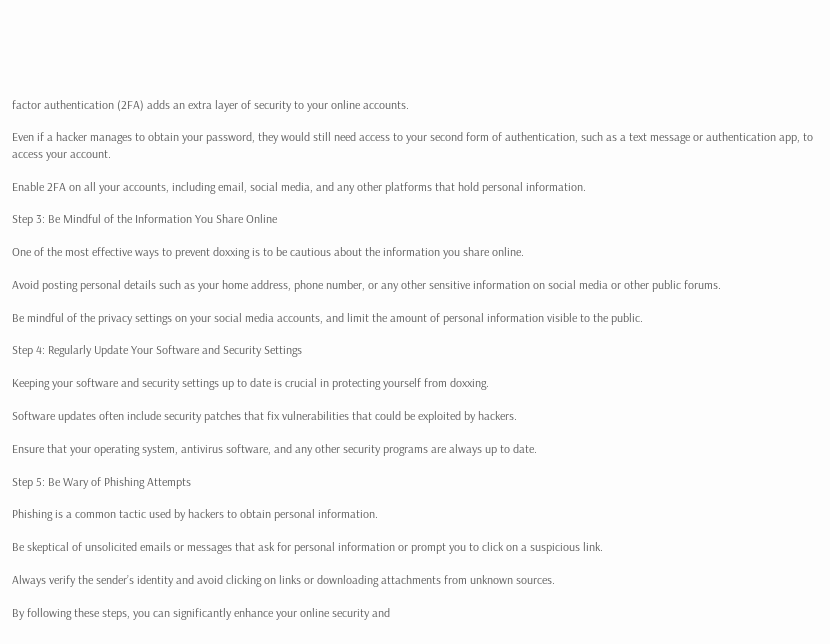factor authentication (2FA) adds an extra layer of security to your online accounts.

Even if a hacker manages to obtain your password, they would still need access to your second form of authentication, such as a text message or authentication app, to access your account.

Enable 2FA on all your accounts, including email, social media, and any other platforms that hold personal information.

Step 3: Be Mindful of the Information You Share Online

One of the most effective ways to prevent doxxing is to be cautious about the information you share online.

Avoid posting personal details such as your home address, phone number, or any other sensitive information on social media or other public forums.

Be mindful of the privacy settings on your social media accounts, and limit the amount of personal information visible to the public.

Step 4: Regularly Update Your Software and Security Settings

Keeping your software and security settings up to date is crucial in protecting yourself from doxxing.

Software updates often include security patches that fix vulnerabilities that could be exploited by hackers.

Ensure that your operating system, antivirus software, and any other security programs are always up to date.

Step 5: Be Wary of Phishing Attempts

Phishing is a common tactic used by hackers to obtain personal information.

Be skeptical of unsolicited emails or messages that ask for personal information or prompt you to click on a suspicious link.

Always verify the sender’s identity and avoid clicking on links or downloading attachments from unknown sources.

By following these steps, you can significantly enhance your online security and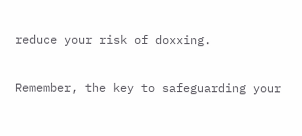reduce your risk of doxxing.

Remember, the key to safeguarding your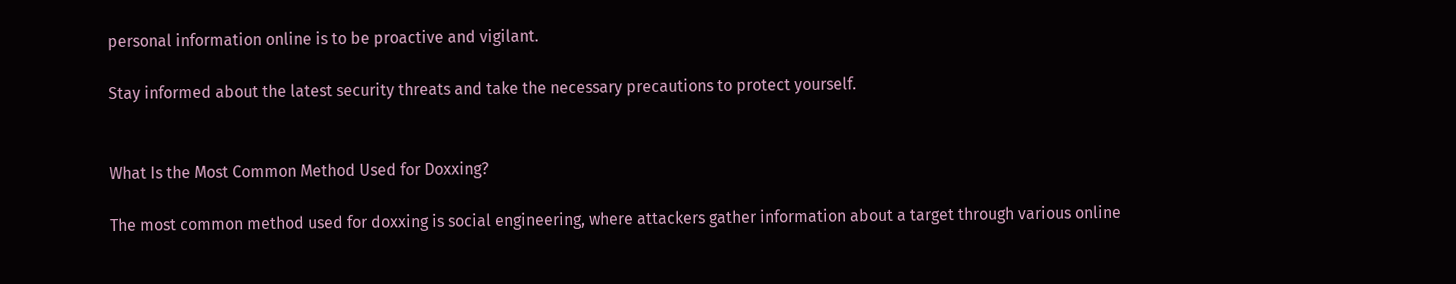personal information online is to be proactive and vigilant.

Stay informed about the latest security threats and take the necessary precautions to protect yourself.


What Is the Most Common Method Used for Doxxing?

The most common method used for doxxing is social engineering, where attackers gather information about a target through various online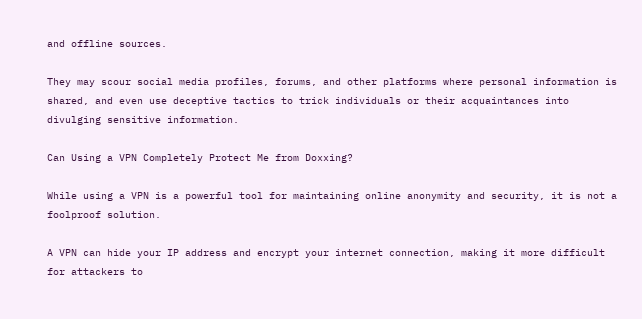and offline sources.

They may scour social media profiles, forums, and other platforms where personal information is shared, and even use deceptive tactics to trick individuals or their acquaintances into divulging sensitive information.

Can Using a VPN Completely Protect Me from Doxxing?

While using a VPN is a powerful tool for maintaining online anonymity and security, it is not a foolproof solution.

A VPN can hide your IP address and encrypt your internet connection, making it more difficult for attackers to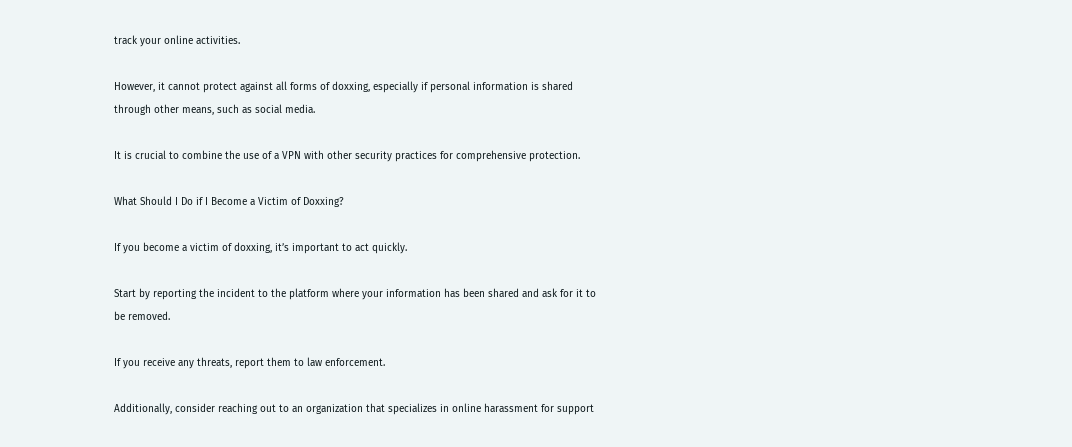track your online activities.

However, it cannot protect against all forms of doxxing, especially if personal information is shared through other means, such as social media.

It is crucial to combine the use of a VPN with other security practices for comprehensive protection.

What Should I Do if I Become a Victim of Doxxing?

If you become a victim of doxxing, it’s important to act quickly.

Start by reporting the incident to the platform where your information has been shared and ask for it to be removed.

If you receive any threats, report them to law enforcement.

Additionally, consider reaching out to an organization that specializes in online harassment for support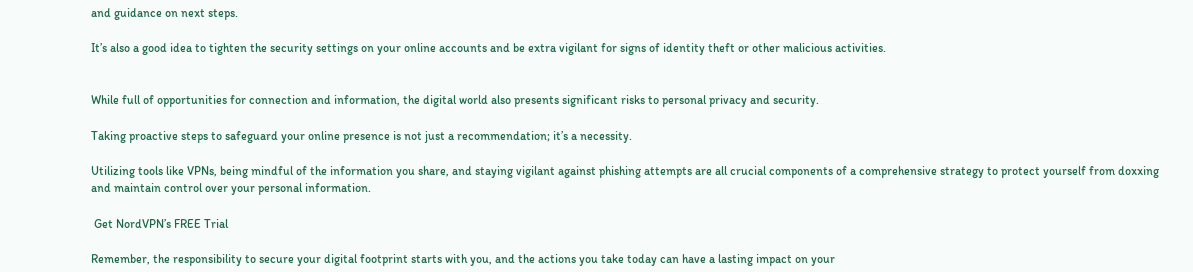and guidance on next steps.

It’s also a good idea to tighten the security settings on your online accounts and be extra vigilant for signs of identity theft or other malicious activities.


While full of opportunities for connection and information, the digital world also presents significant risks to personal privacy and security.

Taking proactive steps to safeguard your online presence is not just a recommendation; it’s a necessity.

Utilizing tools like VPNs, being mindful of the information you share, and staying vigilant against phishing attempts are all crucial components of a comprehensive strategy to protect yourself from doxxing and maintain control over your personal information.

 Get NordVPN’s FREE Trial

Remember, the responsibility to secure your digital footprint starts with you, and the actions you take today can have a lasting impact on your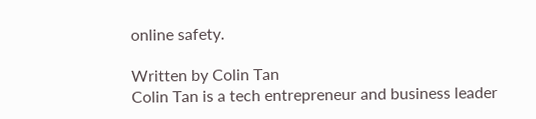online safety.

Written by Colin Tan
Colin Tan is a tech entrepreneur and business leader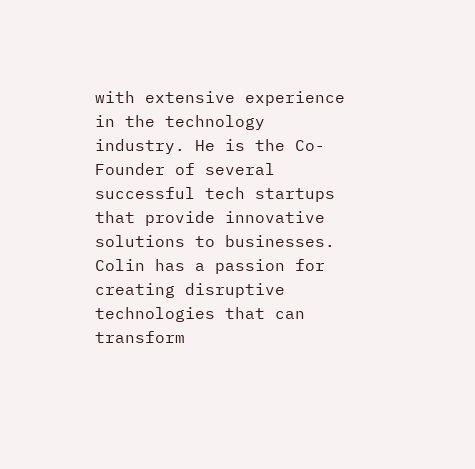with extensive experience in the technology industry. He is the Co-Founder of several successful tech startups that provide innovative solutions to businesses. Colin has a passion for creating disruptive technologies that can transform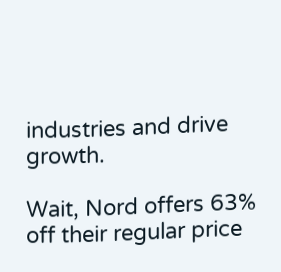industries and drive growth.

Wait, Nord offers 63% off their regular price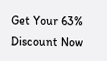Get Your 63% Discount Now